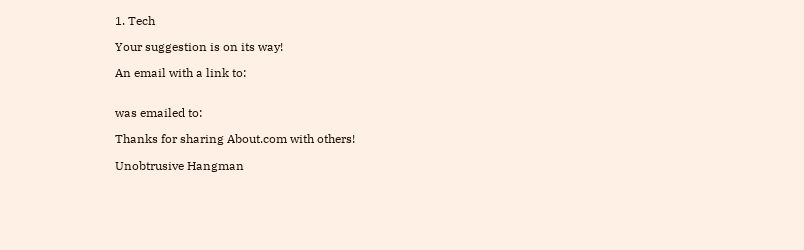1. Tech

Your suggestion is on its way!

An email with a link to:


was emailed to:

Thanks for sharing About.com with others!

Unobtrusive Hangman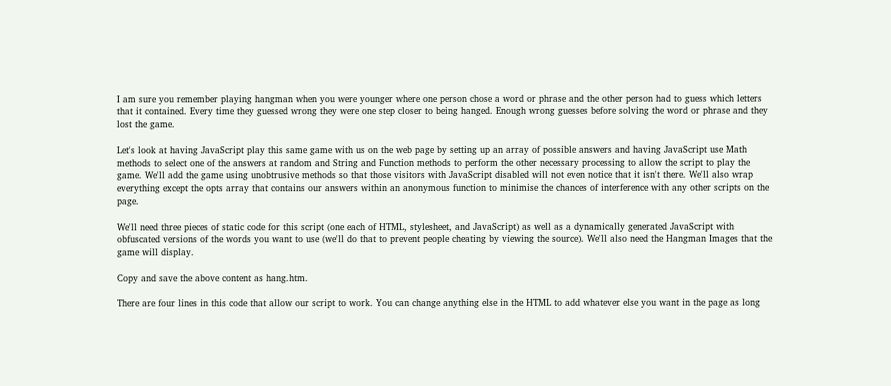I am sure you remember playing hangman when you were younger where one person chose a word or phrase and the other person had to guess which letters that it contained. Every time they guessed wrong they were one step closer to being hanged. Enough wrong guesses before solving the word or phrase and they lost the game.

Let's look at having JavaScript play this same game with us on the web page by setting up an array of possible answers and having JavaScript use Math methods to select one of the answers at random and String and Function methods to perform the other necessary processing to allow the script to play the game. We'll add the game using unobtrusive methods so that those visitors with JavaScript disabled will not even notice that it isn't there. We'll also wrap everything except the opts array that contains our answers within an anonymous function to minimise the chances of interference with any other scripts on the page.

We'll need three pieces of static code for this script (one each of HTML, stylesheet, and JavaScript) as well as a dynamically generated JavaScript with obfuscated versions of the words you want to use (we'll do that to prevent people cheating by viewing the source). We'll also need the Hangman Images that the game will display.

Copy and save the above content as hang.htm.

There are four lines in this code that allow our script to work. You can change anything else in the HTML to add whatever else you want in the page as long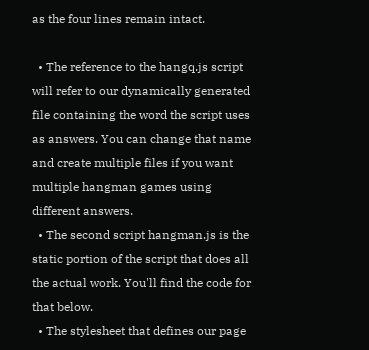as the four lines remain intact.

  • The reference to the hangq.js script will refer to our dynamically generated file containing the word the script uses as answers. You can change that name and create multiple files if you want multiple hangman games using different answers.
  • The second script hangman.js is the static portion of the script that does all the actual work. You'll find the code for that below.
  • The stylesheet that defines our page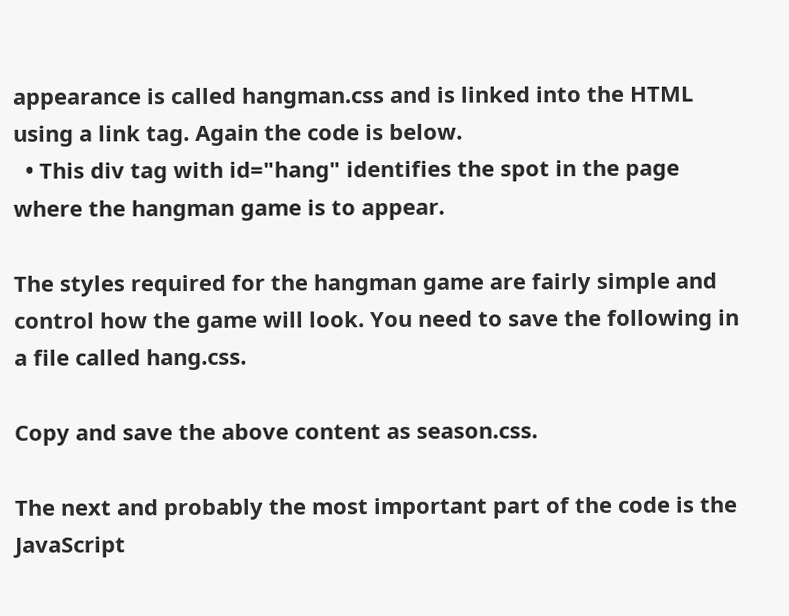appearance is called hangman.css and is linked into the HTML using a link tag. Again the code is below.
  • This div tag with id="hang" identifies the spot in the page where the hangman game is to appear.

The styles required for the hangman game are fairly simple and control how the game will look. You need to save the following in a file called hang.css.

Copy and save the above content as season.css.

The next and probably the most important part of the code is the JavaScript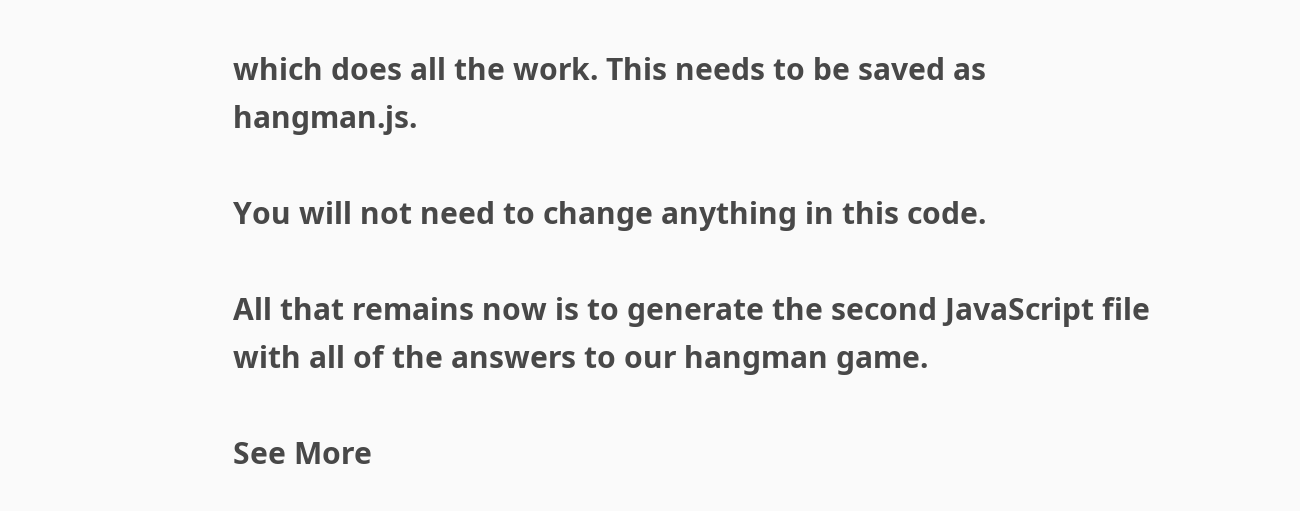which does all the work. This needs to be saved as hangman.js.

You will not need to change anything in this code.

All that remains now is to generate the second JavaScript file with all of the answers to our hangman game.

See More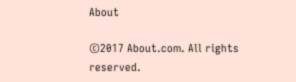About

©2017 About.com. All rights reserved.